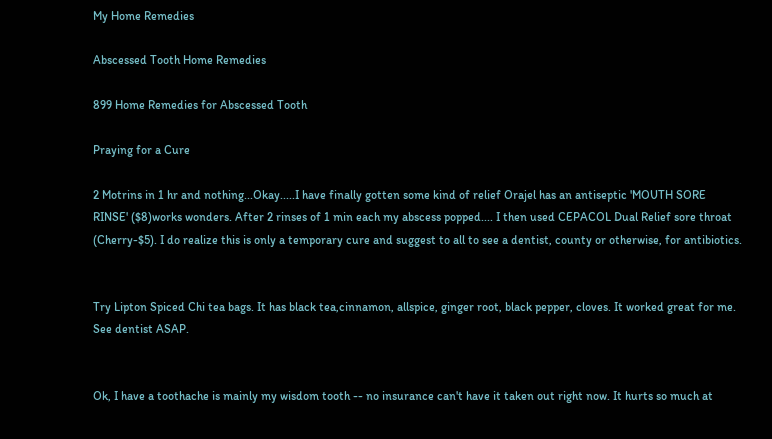My Home Remedies

Abscessed Tooth Home Remedies

899 Home Remedies for Abscessed Tooth

Praying for a Cure

2 Motrins in 1 hr and nothing...Okay.....I have finally gotten some kind of relief Orajel has an antiseptic 'MOUTH SORE RINSE' ($8)works wonders. After 2 rinses of 1 min each my abscess popped.... I then used CEPACOL Dual Relief sore throat (Cherry-$5). I do realize this is only a temporary cure and suggest to all to see a dentist, county or otherwise, for antibiotics.


Try Lipton Spiced Chi tea bags. It has black tea,cinnamon, allspice, ginger root, black pepper, cloves. It worked great for me. See dentist ASAP.


Ok, I have a toothache is mainly my wisdom tooth -- no insurance can't have it taken out right now. It hurts so much at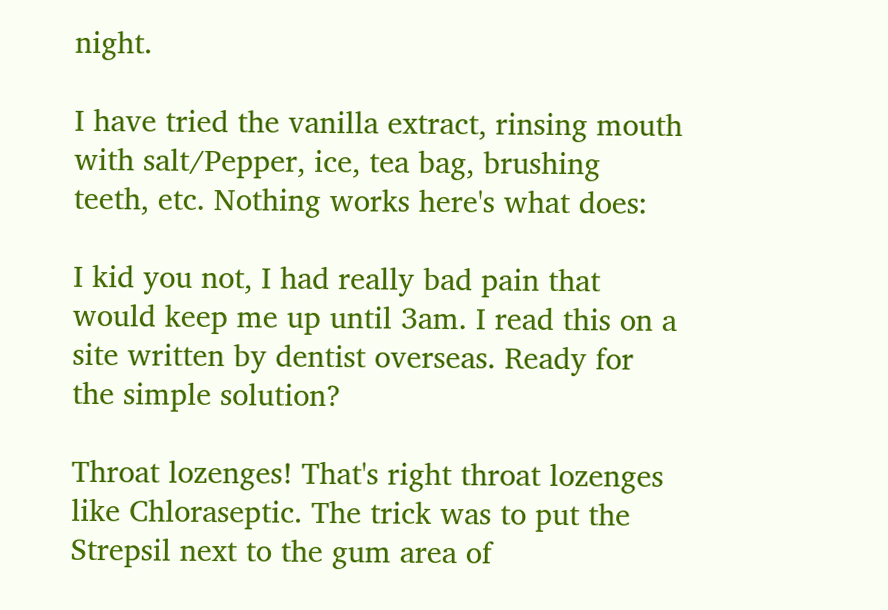night.

I have tried the vanilla extract, rinsing mouth with salt/Pepper, ice, tea bag, brushing teeth, etc. Nothing works here's what does:

I kid you not, I had really bad pain that would keep me up until 3am. I read this on a site written by dentist overseas. Ready for the simple solution?

Throat lozenges! That's right throat lozenges like Chloraseptic. The trick was to put the Strepsil next to the gum area of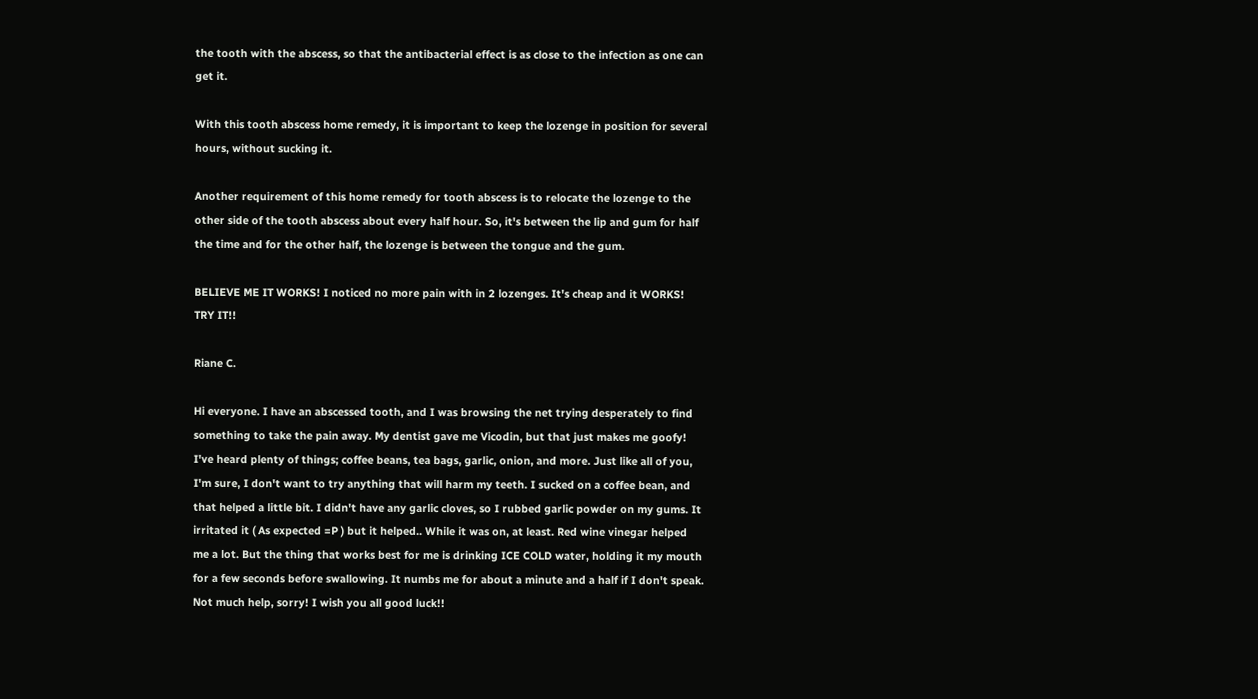the tooth with the abscess, so that the antibacterial effect is as close to the infection as one can get it.

With this tooth abscess home remedy, it is important to keep the lozenge in position for several hours, without sucking it.

Another requirement of this home remedy for tooth abscess is to relocate the lozenge to the other side of the tooth abscess about every half hour. So, it's between the lip and gum for half the time and for the other half, the lozenge is between the tongue and the gum.

BELIEVE ME IT WORKS! I noticed no more pain with in 2 lozenges. It's cheap and it WORKS! TRY IT!!

Riane C.

Hi everyone. I have an abscessed tooth, and I was browsing the net trying desperately to find something to take the pain away. My dentist gave me Vicodin, but that just makes me goofy! I've heard plenty of things; coffee beans, tea bags, garlic, onion, and more. Just like all of you, I'm sure, I don't want to try anything that will harm my teeth. I sucked on a coffee bean, and that helped a little bit. I didn't have any garlic cloves, so I rubbed garlic powder on my gums. It irritated it ( As expected =P ) but it helped.. While it was on, at least. Red wine vinegar helped me a lot. But the thing that works best for me is drinking ICE COLD water, holding it my mouth for a few seconds before swallowing. It numbs me for about a minute and a half if I don't speak. Not much help, sorry! I wish you all good luck!!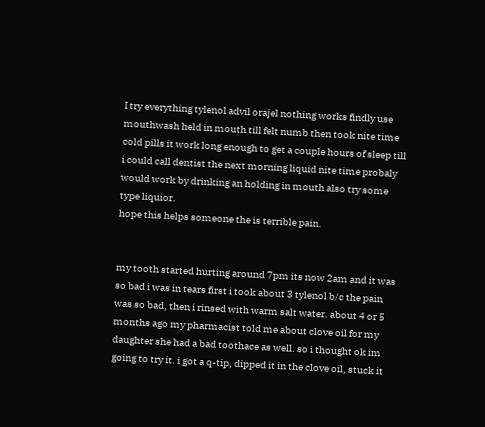I try everything tylenol advil orajel nothing works findly use mouthwash held in mouth till felt numb then took nite time cold pills it work long enough to get a couple hours of sleep till i could call dentist the next morning liquid nite time probaly would work by drinking an holding in mouth also try some type liquior.
hope this helps someone the is terrible pain.


my tooth started hurting around 7pm its now 2am and it was so bad i was in tears first i took about 3 tylenol b/c the pain was so bad, then i rinsed with warm salt water. about 4 or 5 months ago my pharmacist told me about clove oil for my daughter she had a bad toothace as well. so i thought ok im going to try it. i got a q-tip, dipped it in the clove oil, stuck it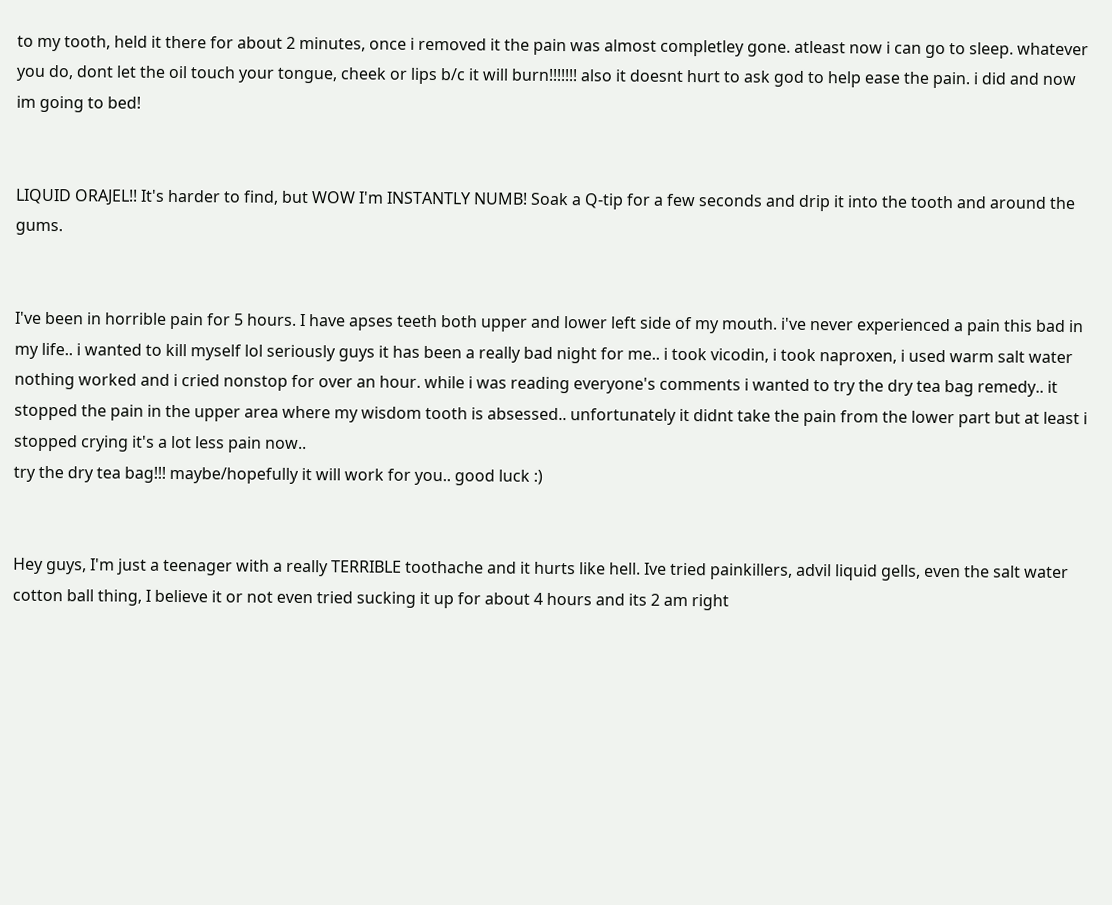to my tooth, held it there for about 2 minutes, once i removed it the pain was almost completley gone. atleast now i can go to sleep. whatever you do, dont let the oil touch your tongue, cheek or lips b/c it will burn!!!!!!! also it doesnt hurt to ask god to help ease the pain. i did and now im going to bed!


LIQUID ORAJEL!! It's harder to find, but WOW I'm INSTANTLY NUMB! Soak a Q-tip for a few seconds and drip it into the tooth and around the gums.


I've been in horrible pain for 5 hours. I have apses teeth both upper and lower left side of my mouth. i've never experienced a pain this bad in my life.. i wanted to kill myself lol seriously guys it has been a really bad night for me.. i took vicodin, i took naproxen, i used warm salt water nothing worked and i cried nonstop for over an hour. while i was reading everyone's comments i wanted to try the dry tea bag remedy.. it stopped the pain in the upper area where my wisdom tooth is absessed.. unfortunately it didnt take the pain from the lower part but at least i stopped crying it's a lot less pain now..
try the dry tea bag!!! maybe/hopefully it will work for you.. good luck :)


Hey guys, I'm just a teenager with a really TERRIBLE toothache and it hurts like hell. Ive tried painkillers, advil liquid gells, even the salt water cotton ball thing, I believe it or not even tried sucking it up for about 4 hours and its 2 am right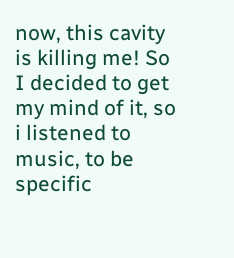now, this cavity is killing me! So I decided to get my mind of it, so i listened to music, to be specific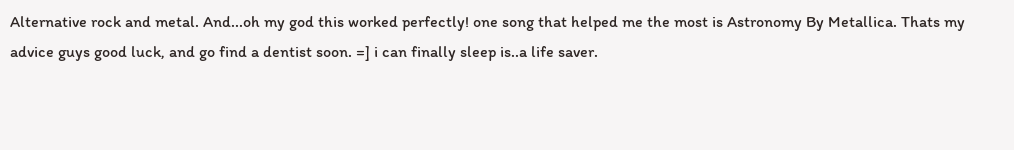Alternative rock and metal. And...oh my god this worked perfectly! one song that helped me the most is Astronomy By Metallica. Thats my advice guys good luck, and go find a dentist soon. =] i can finally sleep is..a life saver.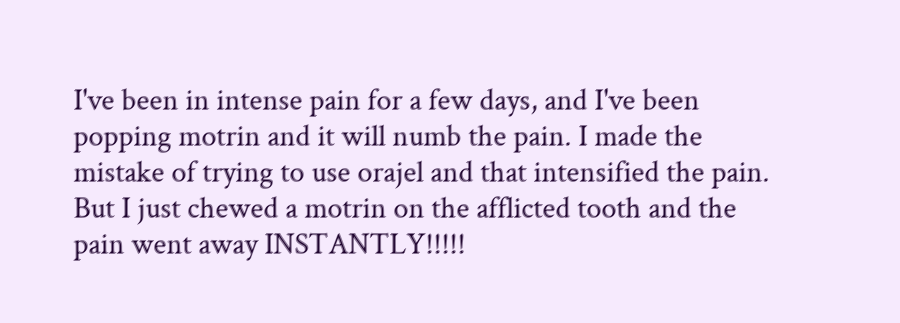I've been in intense pain for a few days, and I've been popping motrin and it will numb the pain. I made the mistake of trying to use orajel and that intensified the pain. But I just chewed a motrin on the afflicted tooth and the pain went away INSTANTLY!!!!!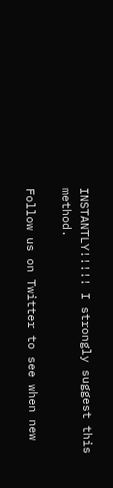INSTANTLY!!!!! I strongly suggest this method.

Follow us on Twitter to see when new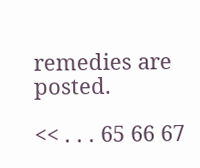remedies are posted.

<< . . . 65 66 67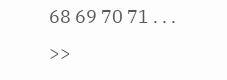68 69 70 71 . . . >>